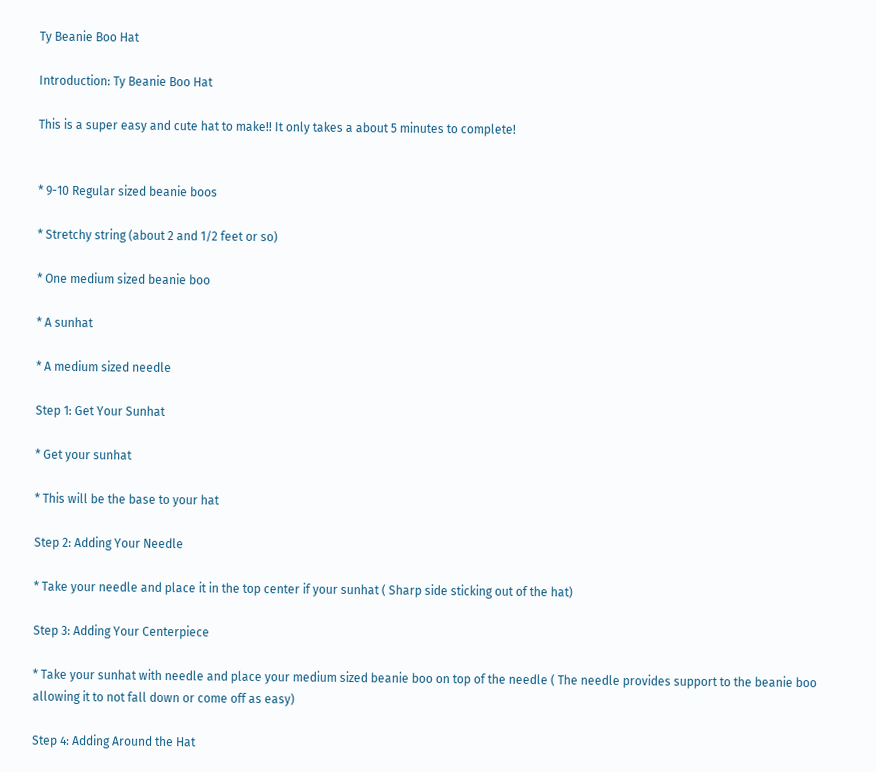Ty Beanie Boo Hat

Introduction: Ty Beanie Boo Hat

This is a super easy and cute hat to make!! It only takes a about 5 minutes to complete!


* 9-10 Regular sized beanie boos

* Stretchy string (about 2 and 1/2 feet or so)

* One medium sized beanie boo

* A sunhat

* A medium sized needle

Step 1: Get Your Sunhat

* Get your sunhat

* This will be the base to your hat

Step 2: Adding Your Needle

* Take your needle and place it in the top center if your sunhat ( Sharp side sticking out of the hat)

Step 3: Adding Your Centerpiece

* Take your sunhat with needle and place your medium sized beanie boo on top of the needle ( The needle provides support to the beanie boo allowing it to not fall down or come off as easy)

Step 4: Adding Around the Hat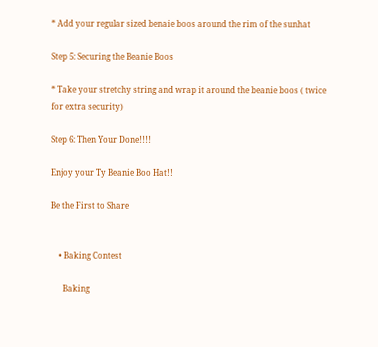* Add your regular sized benaie boos around the rim of the sunhat

Step 5: Securing the Beanie Boos

* Take your stretchy string and wrap it around the beanie boos ( twice for extra security)

Step 6: Then Your Done!!!!

Enjoy your Ty Beanie Boo Hat!!

Be the First to Share


    • Baking Contest

      Baking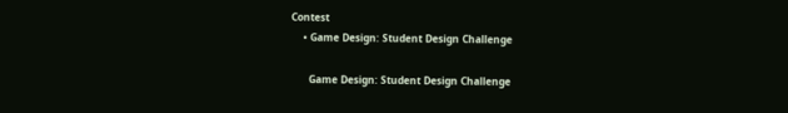Contest
    • Game Design: Student Design Challenge

      Game Design: Student Design Challenge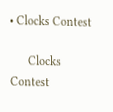• Clocks Contest

      Clocks Contest